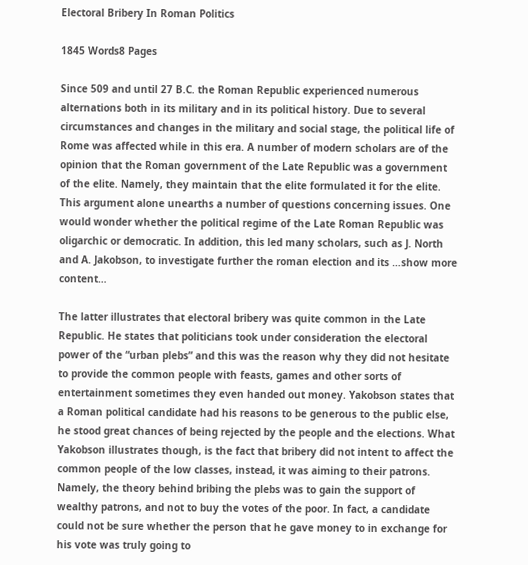Electoral Bribery In Roman Politics

1845 Words8 Pages

Since 509 and until 27 B.C. the Roman Republic experienced numerous alternations both in its military and in its political history. Due to several circumstances and changes in the military and social stage, the political life of Rome was affected while in this era. A number of modern scholars are of the opinion that the Roman government of the Late Republic was a government of the elite. Namely, they maintain that the elite formulated it for the elite. This argument alone unearths a number of questions concerning issues. One would wonder whether the political regime of the Late Roman Republic was oligarchic or democratic. In addition, this led many scholars, such as J. North and A. Jakobson, to investigate further the roman election and its …show more content…

The latter illustrates that electoral bribery was quite common in the Late Republic. He states that politicians took under consideration the electoral power of the “urban plebs” and this was the reason why they did not hesitate to provide the common people with feasts, games and other sorts of entertainment sometimes they even handed out money. Yakobson states that a Roman political candidate had his reasons to be generous to the public else, he stood great chances of being rejected by the people and the elections. What Yakobson illustrates though, is the fact that bribery did not intent to affect the common people of the low classes, instead, it was aiming to their patrons. Namely, the theory behind bribing the plebs was to gain the support of wealthy patrons, and not to buy the votes of the poor. In fact, a candidate could not be sure whether the person that he gave money to in exchange for his vote was truly going to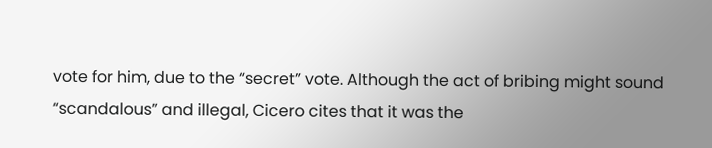vote for him, due to the “secret” vote. Although the act of bribing might sound “scandalous” and illegal, Cicero cites that it was the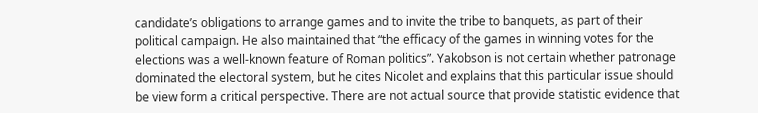candidate’s obligations to arrange games and to invite the tribe to banquets, as part of their political campaign. He also maintained that “the efficacy of the games in winning votes for the elections was a well-known feature of Roman politics”. Yakobson is not certain whether patronage dominated the electoral system, but he cites Nicolet and explains that this particular issue should be view form a critical perspective. There are not actual source that provide statistic evidence that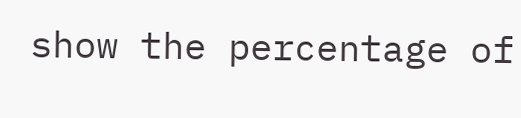show the percentage of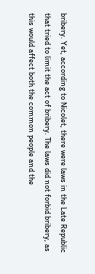bribery. Yet, according to Nicolet, there were laws in the Late Republic that tried to limit the act of bribery. The laws did not forbid bribery, as this would affect both the common people and the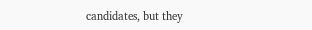candidates, but they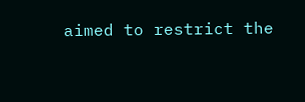aimed to restrict the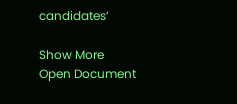candidates’

Show More
Open Document